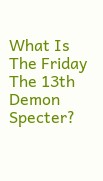What Is The Friday The 13th Demon Specter?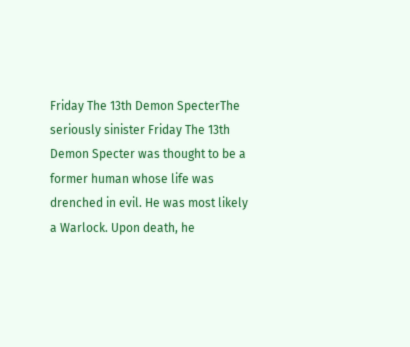Friday The 13th Demon SpecterThe seriously sinister Friday The 13th Demon Specter was thought to be a former human whose life was drenched in evil. He was most likely a Warlock. Upon death, he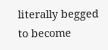literally begged to become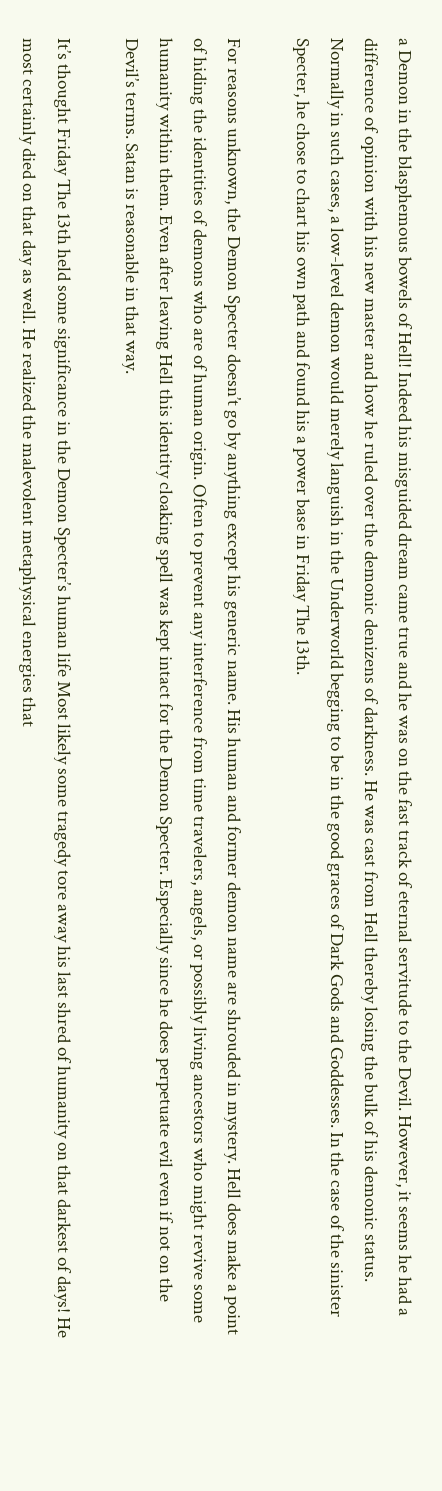a Demon in the blasphemous bowels of Hell! Indeed his misguided dream came true and he was on the fast track of eternal servitude to the Devil. However, it seems he had a difference of opinion with his new master and how he ruled over the demonic denizens of darkness. He was cast from Hell thereby losing the bulk of his demonic status. Normally in such cases, a low-level demon would merely languish in the Underworld begging to be in the good graces of Dark Gods and Goddesses. In the case of the sinister Specter, he chose to chart his own path and found his a power base in Friday The 13th.

For reasons unknown, the Demon Specter doesn’t go by anything except his generic name. His human and former demon name are shrouded in mystery. Hell does make a point of hiding the identities of demons who are of human origin. Often to prevent any interference from time travelers, angels, or possibly living ancestors who might revive some humanity within them. Even after leaving Hell this identity cloaking spell was kept intact for the Demon Specter. Especially since he does perpetuate evil even if not on the Devil’s terms. Satan is reasonable in that way.

It’s thought Friday The 13th held some significance in the Demon Specter’s human life Most likely some tragedy tore away his last shred of humanity on that darkest of days! He most certainly died on that day as well. He realized the malevolent metaphysical energies that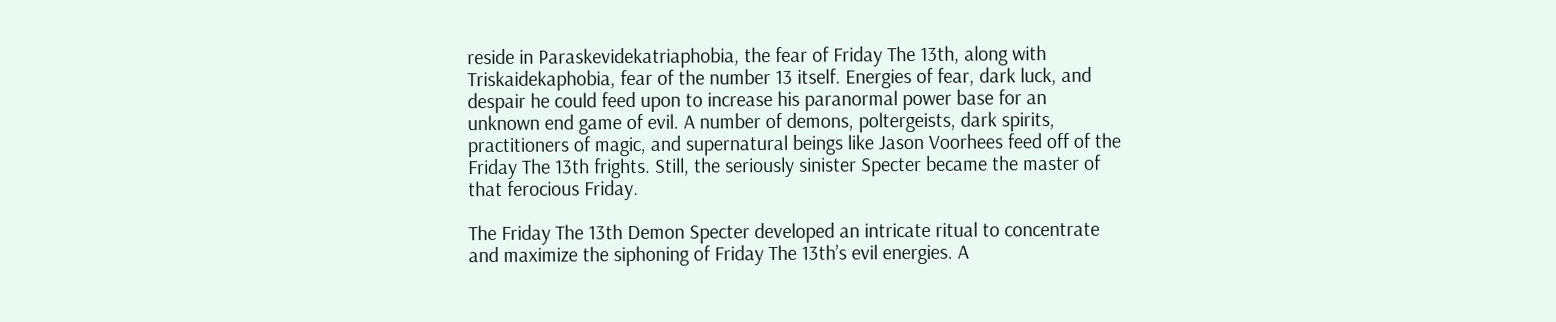reside in Paraskevidekatriaphobia, the fear of Friday The 13th, along with Triskaidekaphobia, fear of the number 13 itself. Energies of fear, dark luck, and despair he could feed upon to increase his paranormal power base for an unknown end game of evil. A number of demons, poltergeists, dark spirits, practitioners of magic, and supernatural beings like Jason Voorhees feed off of the Friday The 13th frights. Still, the seriously sinister Specter became the master of that ferocious Friday.

The Friday The 13th Demon Specter developed an intricate ritual to concentrate and maximize the siphoning of Friday The 13th’s evil energies. A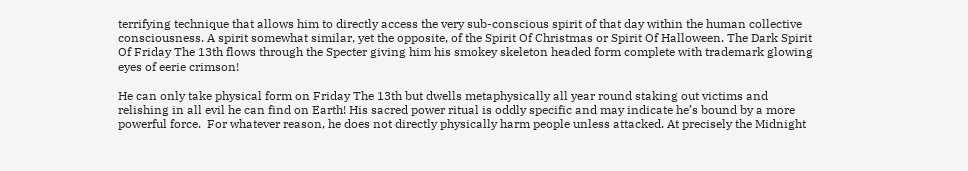terrifying technique that allows him to directly access the very sub-conscious spirit of that day within the human collective consciousness. A spirit somewhat similar, yet the opposite, of the Spirit Of Christmas or Spirit Of Halloween. The Dark Spirit Of Friday The 13th flows through the Specter giving him his smokey skeleton headed form complete with trademark glowing eyes of eerie crimson!

He can only take physical form on Friday The 13th but dwells metaphysically all year round staking out victims and relishing in all evil he can find on Earth! His sacred power ritual is oddly specific and may indicate he’s bound by a more powerful force.  For whatever reason, he does not directly physically harm people unless attacked. At precisely the Midnight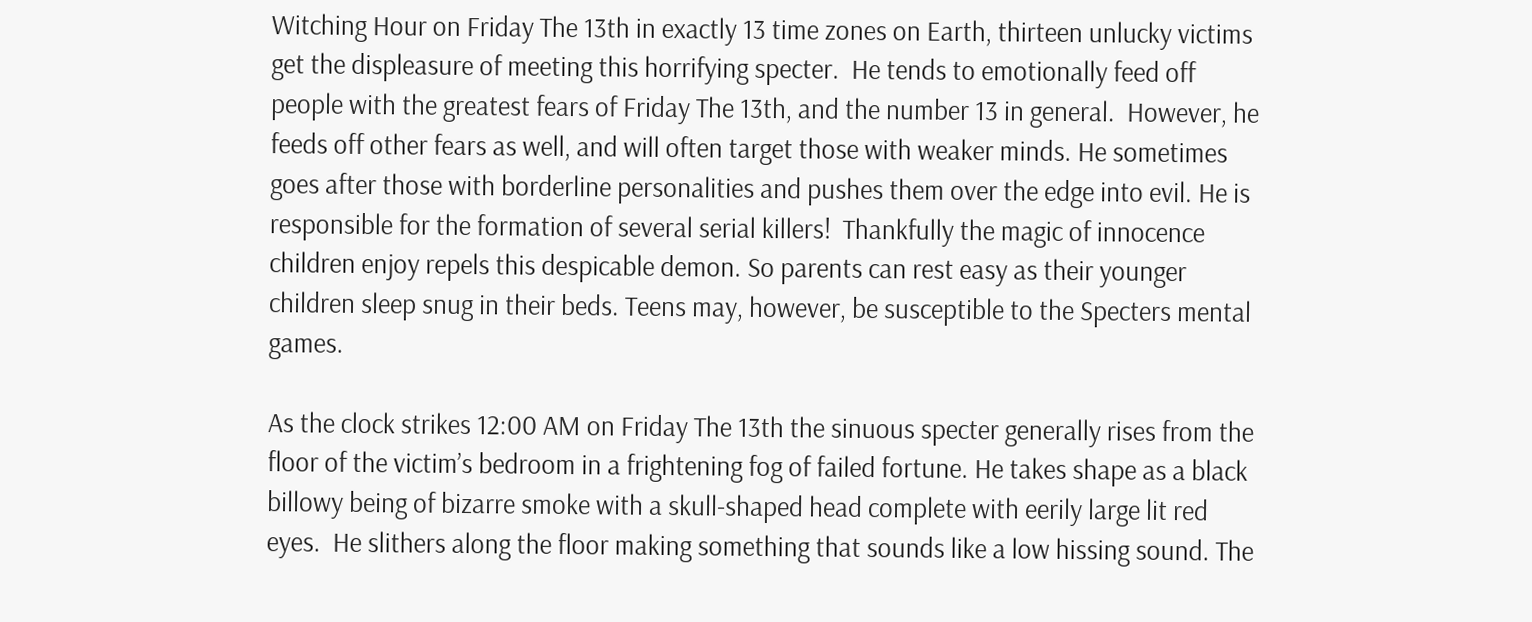Witching Hour on Friday The 13th in exactly 13 time zones on Earth, thirteen unlucky victims get the displeasure of meeting this horrifying specter.  He tends to emotionally feed off people with the greatest fears of Friday The 13th, and the number 13 in general.  However, he feeds off other fears as well, and will often target those with weaker minds. He sometimes goes after those with borderline personalities and pushes them over the edge into evil. He is responsible for the formation of several serial killers!  Thankfully the magic of innocence children enjoy repels this despicable demon. So parents can rest easy as their younger children sleep snug in their beds. Teens may, however, be susceptible to the Specters mental games.

As the clock strikes 12:00 AM on Friday The 13th the sinuous specter generally rises from the floor of the victim’s bedroom in a frightening fog of failed fortune. He takes shape as a black billowy being of bizarre smoke with a skull-shaped head complete with eerily large lit red eyes.  He slithers along the floor making something that sounds like a low hissing sound. The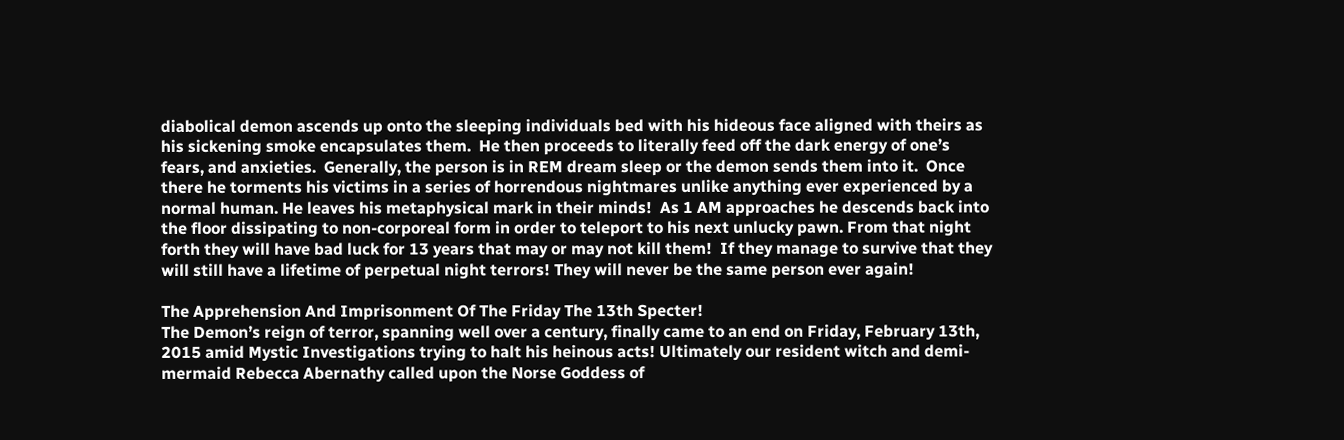diabolical demon ascends up onto the sleeping individuals bed with his hideous face aligned with theirs as his sickening smoke encapsulates them.  He then proceeds to literally feed off the dark energy of one’s fears, and anxieties.  Generally, the person is in REM dream sleep or the demon sends them into it.  Once there he torments his victims in a series of horrendous nightmares unlike anything ever experienced by a normal human. He leaves his metaphysical mark in their minds!  As 1 AM approaches he descends back into the floor dissipating to non-corporeal form in order to teleport to his next unlucky pawn. From that night forth they will have bad luck for 13 years that may or may not kill them!  If they manage to survive that they will still have a lifetime of perpetual night terrors! They will never be the same person ever again!

The Apprehension And Imprisonment Of The Friday The 13th Specter!
The Demon’s reign of terror, spanning well over a century, finally came to an end on Friday, February 13th, 2015 amid Mystic Investigations trying to halt his heinous acts! Ultimately our resident witch and demi-mermaid Rebecca Abernathy called upon the Norse Goddess of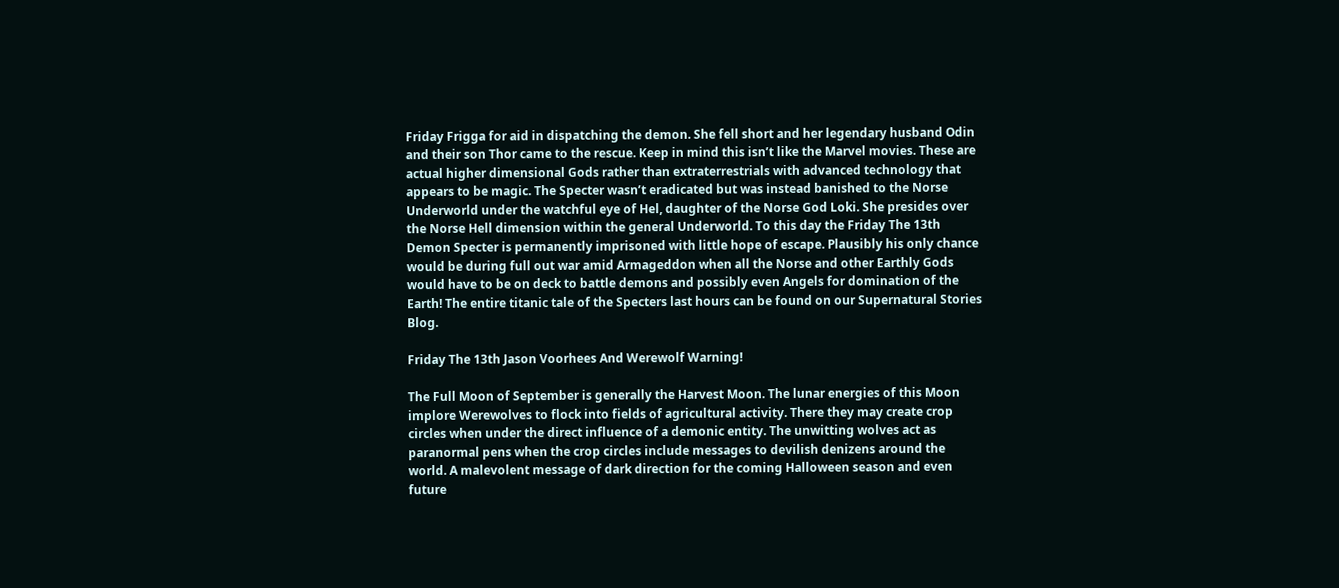Friday Frigga for aid in dispatching the demon. She fell short and her legendary husband Odin and their son Thor came to the rescue. Keep in mind this isn’t like the Marvel movies. These are actual higher dimensional Gods rather than extraterrestrials with advanced technology that appears to be magic. The Specter wasn’t eradicated but was instead banished to the Norse Underworld under the watchful eye of Hel, daughter of the Norse God Loki. She presides over the Norse Hell dimension within the general Underworld. To this day the Friday The 13th Demon Specter is permanently imprisoned with little hope of escape. Plausibly his only chance would be during full out war amid Armageddon when all the Norse and other Earthly Gods would have to be on deck to battle demons and possibly even Angels for domination of the Earth! The entire titanic tale of the Specters last hours can be found on our Supernatural Stories Blog.

Friday The 13th Jason Voorhees And Werewolf Warning!

The Full Moon of September is generally the Harvest Moon. The lunar energies of this Moon implore Werewolves to flock into fields of agricultural activity. There they may create crop circles when under the direct influence of a demonic entity. The unwitting wolves act as paranormal pens when the crop circles include messages to devilish denizens around the world. A malevolent message of dark direction for the coming Halloween season and even future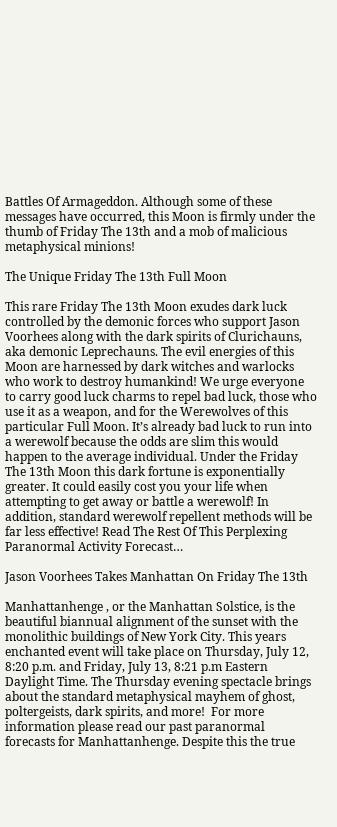Battles Of Armageddon. Although some of these messages have occurred, this Moon is firmly under the thumb of Friday The 13th and a mob of malicious metaphysical minions!

The Unique Friday The 13th Full Moon

This rare Friday The 13th Moon exudes dark luck controlled by the demonic forces who support Jason Voorhees along with the dark spirits of Clurichauns, aka demonic Leprechauns. The evil energies of this Moon are harnessed by dark witches and warlocks who work to destroy humankind! We urge everyone to carry good luck charms to repel bad luck, those who use it as a weapon, and for the Werewolves of this particular Full Moon. It’s already bad luck to run into a werewolf because the odds are slim this would happen to the average individual. Under the Friday The 13th Moon this dark fortune is exponentially greater. It could easily cost you your life when attempting to get away or battle a werewolf! In addition, standard werewolf repellent methods will be far less effective! Read The Rest Of This Perplexing Paranormal Activity Forecast…

Jason Voorhees Takes Manhattan On Friday The 13th

Manhattanhenge , or the Manhattan Solstice, is the beautiful biannual alignment of the sunset with the monolithic buildings of New York City. This years enchanted event will take place on Thursday, July 12, 8:20 p.m. and Friday, July 13, 8:21 p.m Eastern Daylight Time. The Thursday evening spectacle brings about the standard metaphysical mayhem of ghost, poltergeists, dark spirits, and more!  For more information please read our past paranormal forecasts for Manhattanhenge. Despite this the true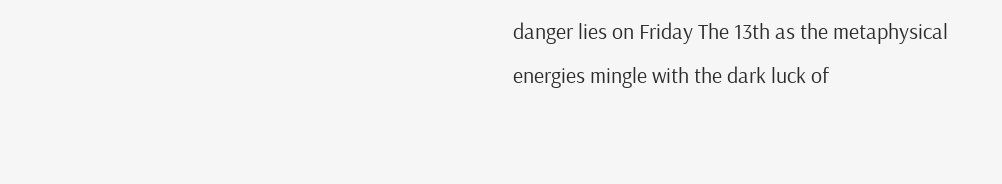danger lies on Friday The 13th as the metaphysical energies mingle with the dark luck of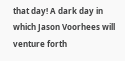that day! A dark day in which Jason Voorhees will venture forth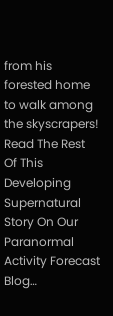from his forested home to walk among the skyscrapers! Read The Rest Of This Developing Supernatural Story On Our Paranormal Activity Forecast Blog…